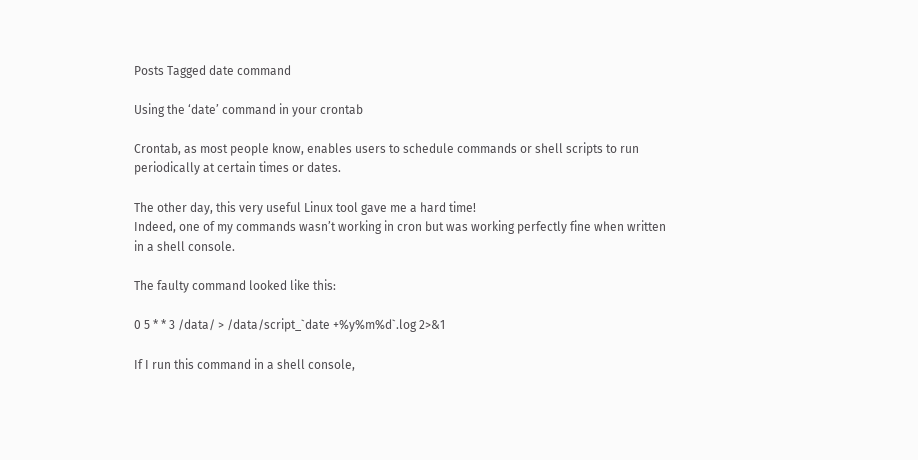Posts Tagged date command

Using the ‘date’ command in your crontab

Crontab, as most people know, enables users to schedule commands or shell scripts to run periodically at certain times or dates.

The other day, this very useful Linux tool gave me a hard time!
Indeed, one of my commands wasn’t working in cron but was working perfectly fine when written in a shell console.

The faulty command looked like this:

0 5 * * 3 /data/ > /data/script_`date +%y%m%d`.log 2>&1

If I run this command in a shell console,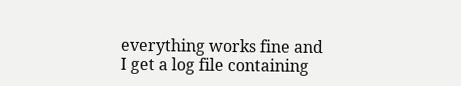everything works fine and I get a log file containing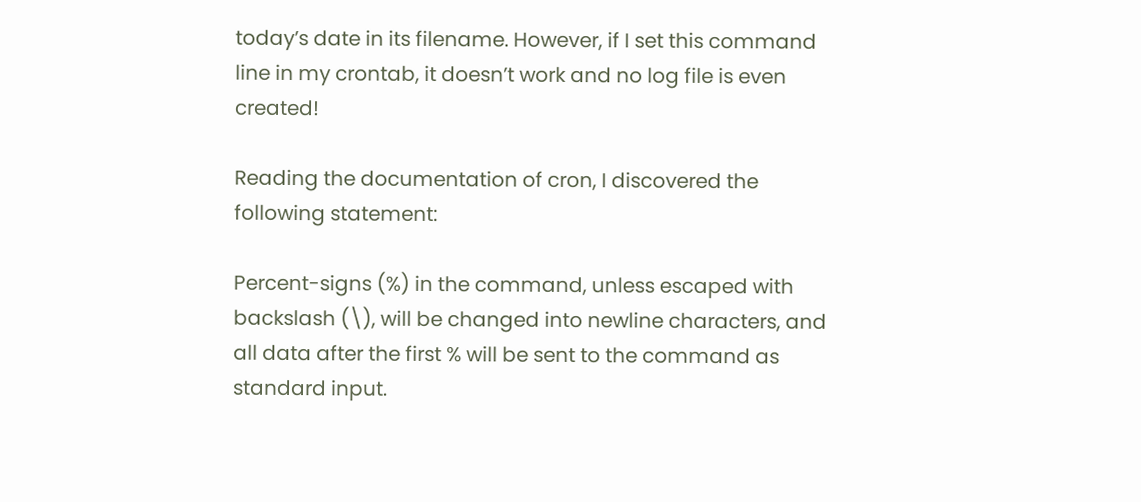today’s date in its filename. However, if I set this command line in my crontab, it doesn’t work and no log file is even created!

Reading the documentation of cron, I discovered the following statement:

Percent-signs (%) in the command, unless escaped with backslash (\), will be changed into newline characters, and all data after the first % will be sent to the command as standard input.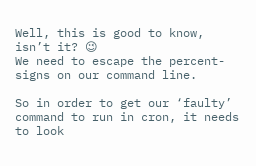Well, this is good to know, isn’t it? 😉
We need to escape the percent-signs on our command line.

So in order to get our ‘faulty’ command to run in cron, it needs to look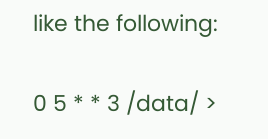like the following:

0 5 * * 3 /data/ >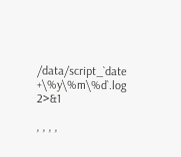/data/script_`date +\%y\%m\%d`.log 2>&1

, , , ,